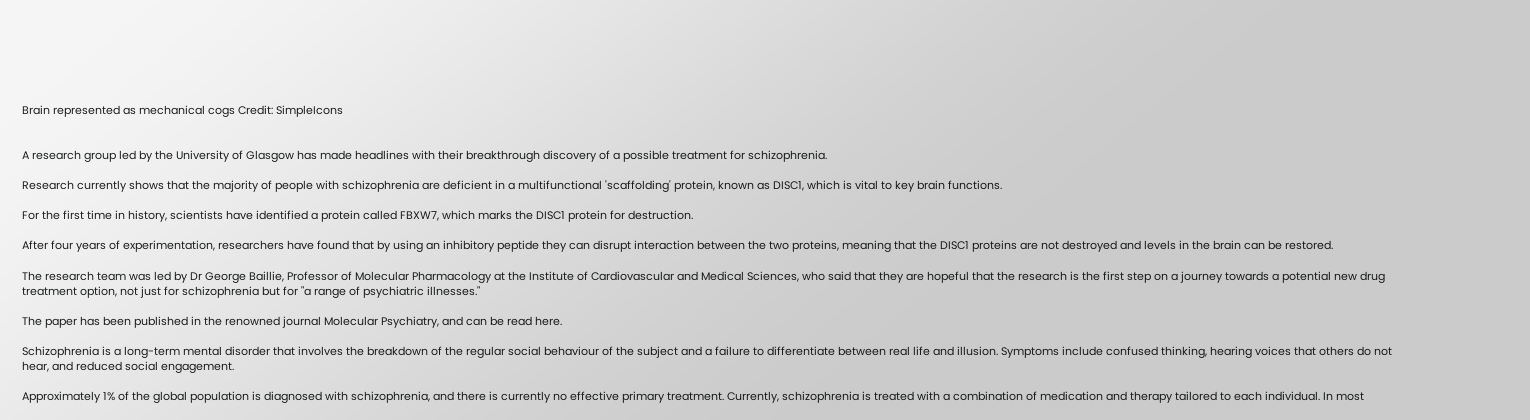Brain represented as mechanical cogs Credit: SimpleIcons


A research group led by the University of Glasgow has made headlines with their breakthrough discovery of a possible treatment for schizophrenia.

Research currently shows that the majority of people with schizophrenia are deficient in a multifunctional 'scaffolding' protein, known as DISC1, which is vital to key brain functions.

For the first time in history, scientists have identified a protein called FBXW7, which marks the DISC1 protein for destruction.

After four years of experimentation, researchers have found that by using an inhibitory peptide they can disrupt interaction between the two proteins, meaning that the DISC1 proteins are not destroyed and levels in the brain can be restored.

The research team was led by Dr George Baillie, Professor of Molecular Pharmacology at the Institute of Cardiovascular and Medical Sciences, who said that they are hopeful that the research is the first step on a journey towards a potential new drug treatment option, not just for schizophrenia but for "a range of psychiatric illnesses."

The paper has been published in the renowned journal Molecular Psychiatry, and can be read here.

Schizophrenia is a long-term mental disorder that involves the breakdown of the regular social behaviour of the subject and a failure to differentiate between real life and illusion. Symptoms include confused thinking, hearing voices that others do not hear, and reduced social engagement.

Approximately 1% of the global population is diagnosed with schizophrenia, and there is currently no effective primary treatment. Currently, schizophrenia is treated with a combination of medication and therapy tailored to each individual. In most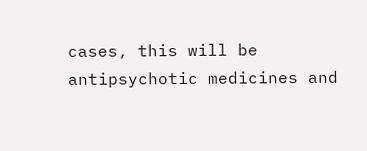cases, this will be antipsychotic medicines and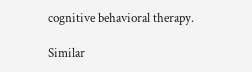cognitive behavioral therapy.

Similar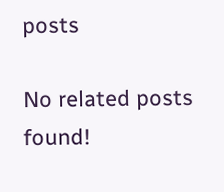posts

No related posts found!